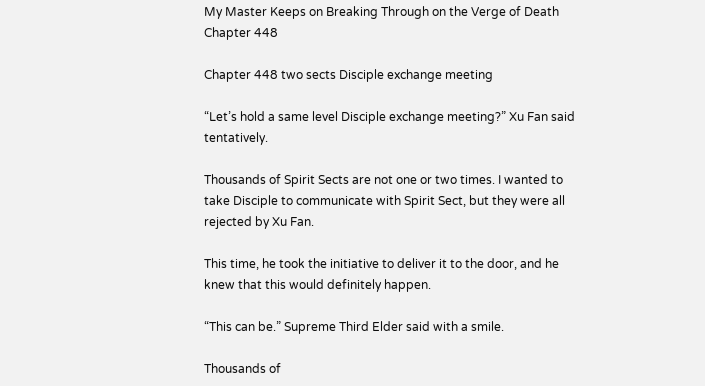My Master Keeps on Breaking Through on the Verge of Death Chapter 448

Chapter 448 two sects Disciple exchange meeting

“Let’s hold a same level Disciple exchange meeting?” Xu Fan said tentatively.

Thousands of Spirit Sects are not one or two times. I wanted to take Disciple to communicate with Spirit Sect, but they were all rejected by Xu Fan.

This time, he took the initiative to deliver it to the door, and he knew that this would definitely happen.

“This can be.” Supreme Third Elder said with a smile.

Thousands of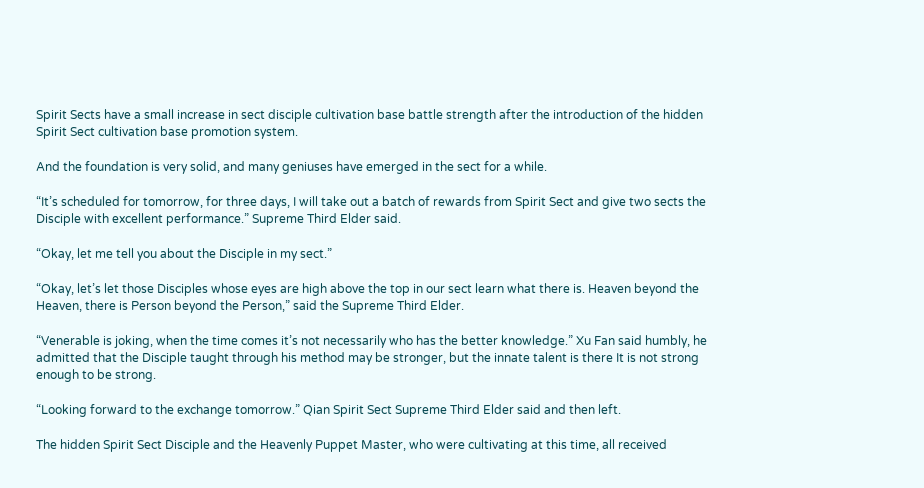Spirit Sects have a small increase in sect disciple cultivation base battle strength after the introduction of the hidden Spirit Sect cultivation base promotion system.

And the foundation is very solid, and many geniuses have emerged in the sect for a while.

“It’s scheduled for tomorrow, for three days, I will take out a batch of rewards from Spirit Sect and give two sects the Disciple with excellent performance.” Supreme Third Elder said.

“Okay, let me tell you about the Disciple in my sect.”

“Okay, let’s let those Disciples whose eyes are high above the top in our sect learn what there is. Heaven beyond the Heaven, there is Person beyond the Person,” said the Supreme Third Elder.

“Venerable is joking, when the time comes it’s not necessarily who has the better knowledge.” Xu Fan said humbly, he admitted that the Disciple taught through his method may be stronger, but the innate talent is there It is not strong enough to be strong.

“Looking forward to the exchange tomorrow.” Qian Spirit Sect Supreme Third Elder said and then left.

The hidden Spirit Sect Disciple and the Heavenly Puppet Master, who were cultivating at this time, all received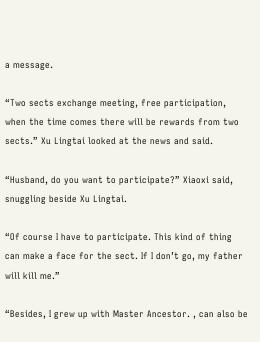a message.

“Two sects exchange meeting, free participation, when the time comes there will be rewards from two sects.” Xu Lingtai looked at the news and said.

“Husband, do you want to participate?” Xiaoxi said, snuggling beside Xu Lingtai.

“Of course I have to participate. This kind of thing can make a face for the sect. If I don’t go, my father will kill me.”

“Besides, I grew up with Master Ancestor. , can also be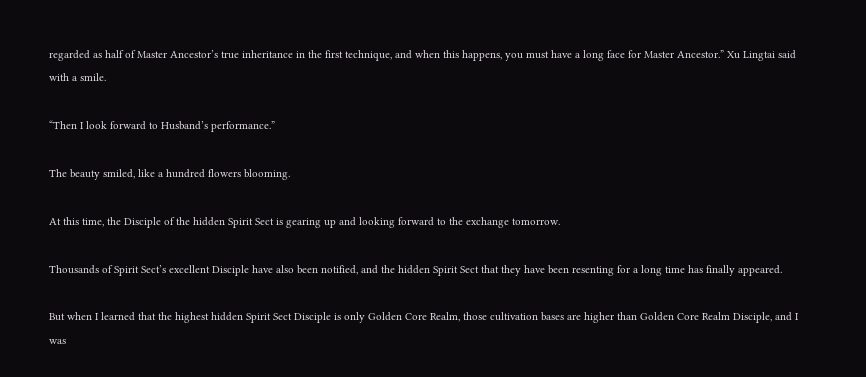regarded as half of Master Ancestor’s true inheritance in the first technique, and when this happens, you must have a long face for Master Ancestor.” Xu Lingtai said with a smile.

“Then I look forward to Husband’s performance.”

The beauty smiled, like a hundred flowers blooming.

At this time, the Disciple of the hidden Spirit Sect is gearing up and looking forward to the exchange tomorrow.

Thousands of Spirit Sect’s excellent Disciple have also been notified, and the hidden Spirit Sect that they have been resenting for a long time has finally appeared.

But when I learned that the highest hidden Spirit Sect Disciple is only Golden Core Realm, those cultivation bases are higher than Golden Core Realm Disciple, and I was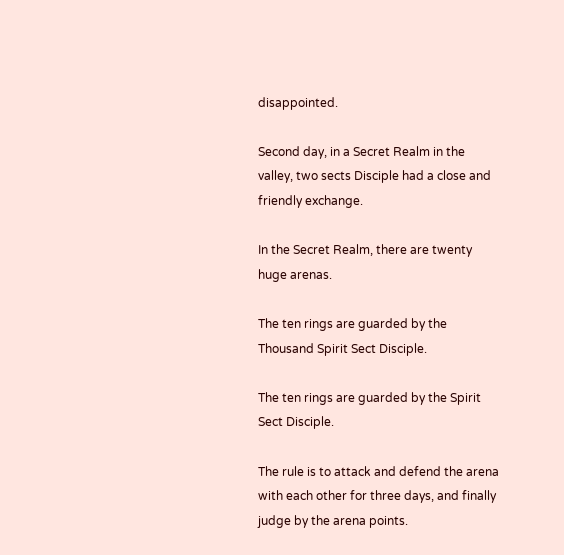disappointed.

Second day, in a Secret Realm in the valley, two sects Disciple had a close and friendly exchange.

In the Secret Realm, there are twenty huge arenas.

The ten rings are guarded by the Thousand Spirit Sect Disciple.

The ten rings are guarded by the Spirit Sect Disciple.

The rule is to attack and defend the arena with each other for three days, and finally judge by the arena points.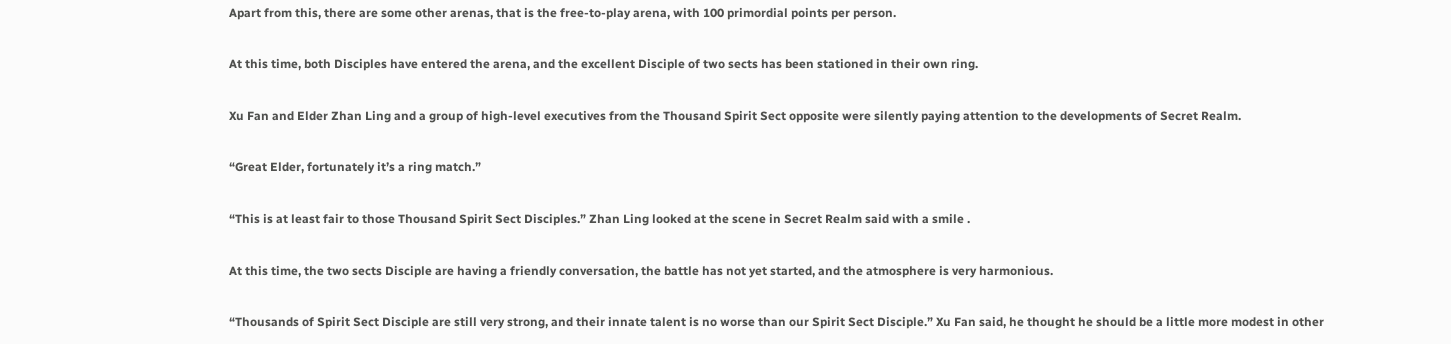Apart from this, there are some other arenas, that is the free-to-play arena, with 100 primordial points per person.

At this time, both Disciples have entered the arena, and the excellent Disciple of two sects has been stationed in their own ring.

Xu Fan and Elder Zhan Ling and a group of high-level executives from the Thousand Spirit Sect opposite were silently paying attention to the developments of Secret Realm.

“Great Elder, fortunately it’s a ring match.”

“This is at least fair to those Thousand Spirit Sect Disciples.” Zhan Ling looked at the scene in Secret Realm said with a smile .

At this time, the two sects Disciple are having a friendly conversation, the battle has not yet started, and the atmosphere is very harmonious.

“Thousands of Spirit Sect Disciple are still very strong, and their innate talent is no worse than our Spirit Sect Disciple.” Xu Fan said, he thought he should be a little more modest in other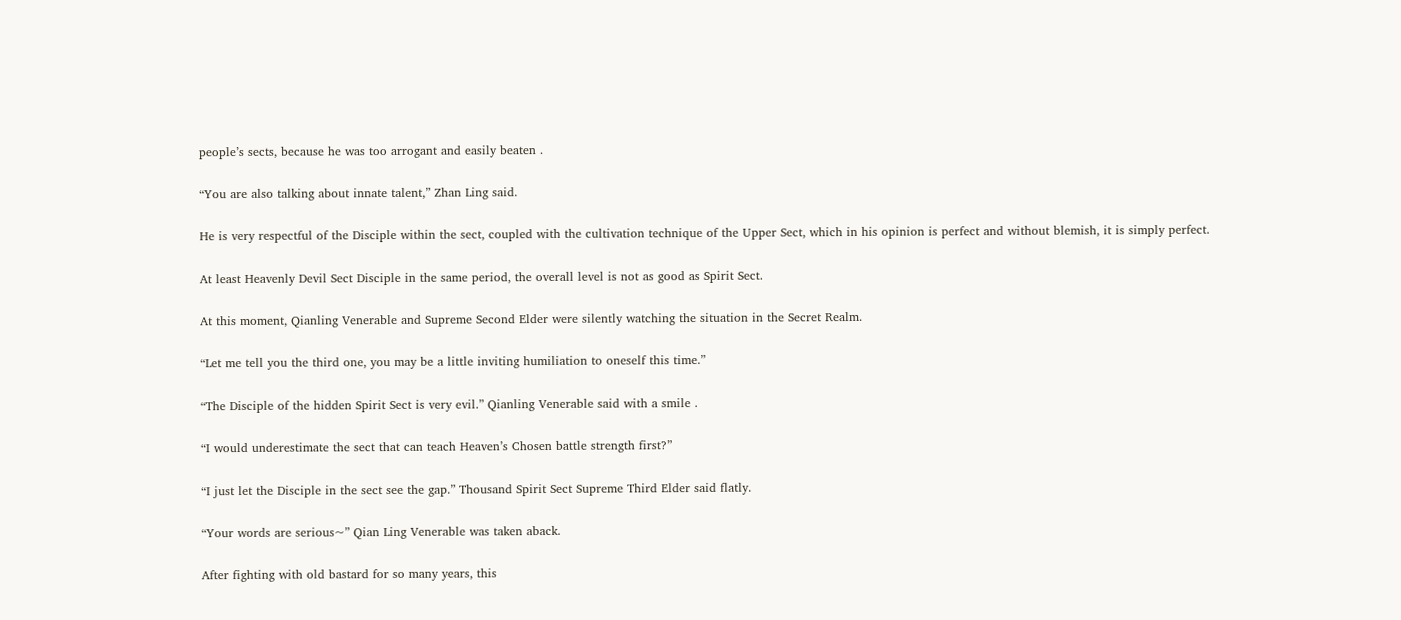people’s sects, because he was too arrogant and easily beaten .

“You are also talking about innate talent,” Zhan Ling said.

He is very respectful of the Disciple within the sect, coupled with the cultivation technique of the Upper Sect, which in his opinion is perfect and without blemish, it is simply perfect.

At least Heavenly Devil Sect Disciple in the same period, the overall level is not as good as Spirit Sect.

At this moment, Qianling Venerable and Supreme Second Elder were silently watching the situation in the Secret Realm.

“Let me tell you the third one, you may be a little inviting humiliation to oneself this time.”

“The Disciple of the hidden Spirit Sect is very evil.” Qianling Venerable said with a smile .

“I would underestimate the sect that can teach Heaven’s Chosen battle strength first?”

“I just let the Disciple in the sect see the gap.” Thousand Spirit Sect Supreme Third Elder said flatly.

“Your words are serious~” Qian Ling Venerable was taken aback.

After fighting with old bastard for so many years, this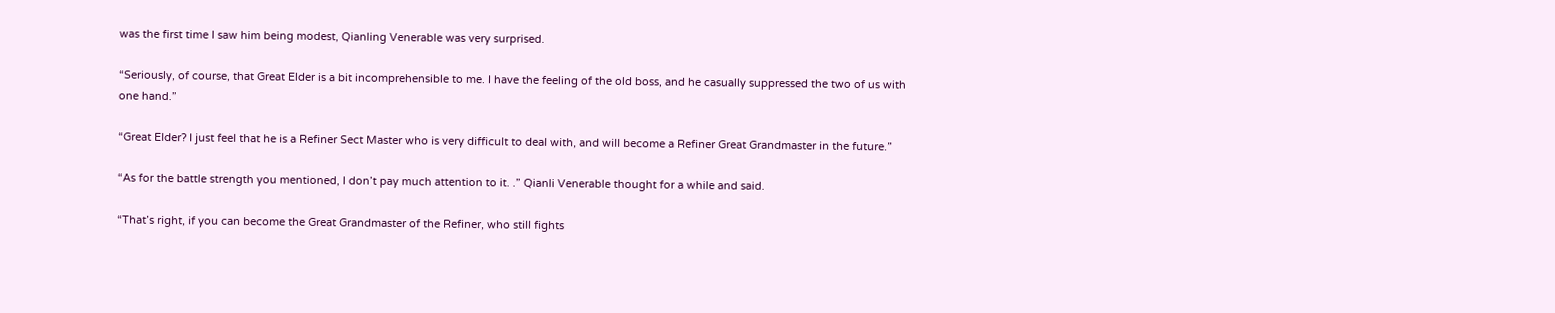was the first time I saw him being modest, Qianling Venerable was very surprised.

“Seriously, of course, that Great Elder is a bit incomprehensible to me. I have the feeling of the old boss, and he casually suppressed the two of us with one hand.”

“Great Elder? I just feel that he is a Refiner Sect Master who is very difficult to deal with, and will become a Refiner Great Grandmaster in the future.”

“As for the battle strength you mentioned, I don’t pay much attention to it. .” Qianli Venerable thought for a while and said.

“That’s right, if you can become the Great Grandmaster of the Refiner, who still fights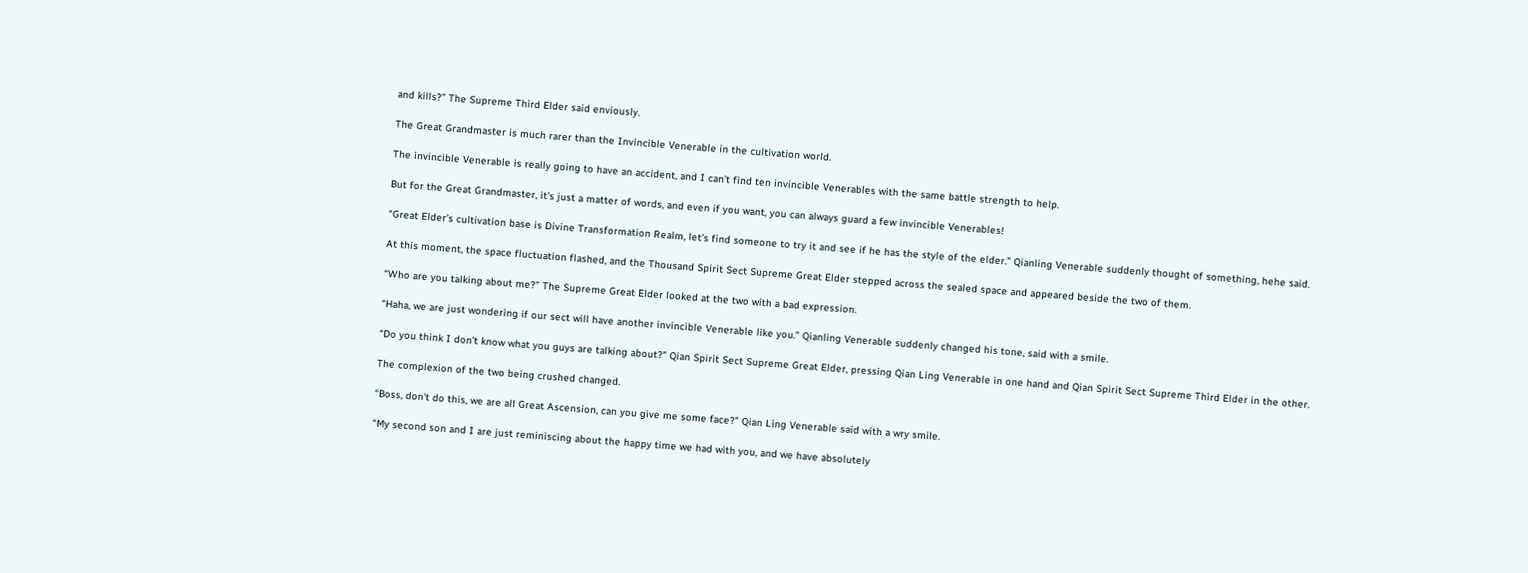and kills?” The Supreme Third Elder said enviously.

The Great Grandmaster is much rarer than the Invincible Venerable in the cultivation world.

The invincible Venerable is really going to have an accident, and I can’t find ten invincible Venerables with the same battle strength to help.

But for the Great Grandmaster, it’s just a matter of words, and even if you want, you can always guard a few invincible Venerables!

“Great Elder’s cultivation base is Divine Transformation Realm, let’s find someone to try it and see if he has the style of the elder.” Qianling Venerable suddenly thought of something, hehe said.

At this moment, the space fluctuation flashed, and the Thousand Spirit Sect Supreme Great Elder stepped across the sealed space and appeared beside the two of them.

“Who are you talking about me?” The Supreme Great Elder looked at the two with a bad expression.

“Haha, we are just wondering if our sect will have another invincible Venerable like you.” Qianling Venerable suddenly changed his tone, said with a smile.

“Do you think I don’t know what you guys are talking about?” Qian Spirit Sect Supreme Great Elder, pressing Qian Ling Venerable in one hand and Qian Spirit Sect Supreme Third Elder in the other.

The complexion of the two being crushed changed.

“Boss, don’t do this, we are all Great Ascension, can you give me some face?” Qian Ling Venerable said with a wry smile.

“My second son and I are just reminiscing about the happy time we had with you, and we have absolutely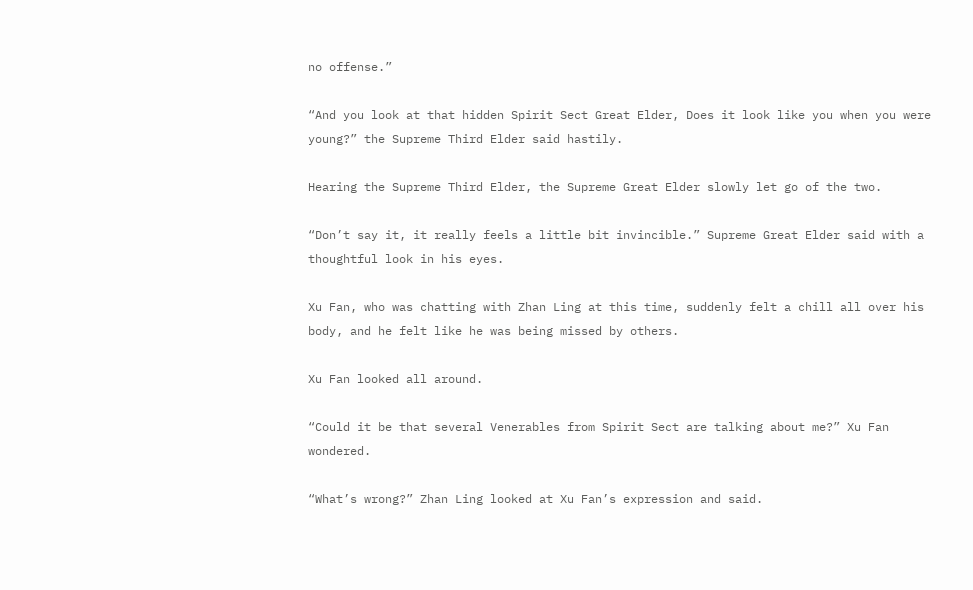no offense.”

“And you look at that hidden Spirit Sect Great Elder, Does it look like you when you were young?” the Supreme Third Elder said hastily.

Hearing the Supreme Third Elder, the Supreme Great Elder slowly let go of the two.

“Don’t say it, it really feels a little bit invincible.” Supreme Great Elder said with a thoughtful look in his eyes.

Xu Fan, who was chatting with Zhan Ling at this time, suddenly felt a chill all over his body, and he felt like he was being missed by others.

Xu Fan looked all around.

“Could it be that several Venerables from Spirit Sect are talking about me?” Xu Fan wondered.

“What’s wrong?” Zhan Ling looked at Xu Fan’s expression and said.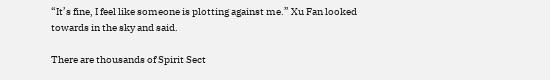“It’s fine, I feel like someone is plotting against me.” Xu Fan looked towards in the sky and said.

There are thousands of Spirit Sect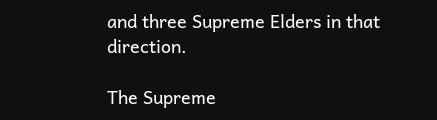and three Supreme Elders in that direction.

The Supreme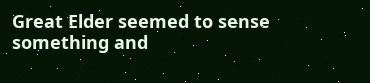Great Elder seemed to sense something and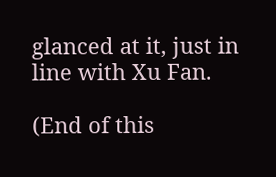glanced at it, just in line with Xu Fan.

(End of this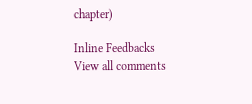chapter)

Inline Feedbacks
View all comments